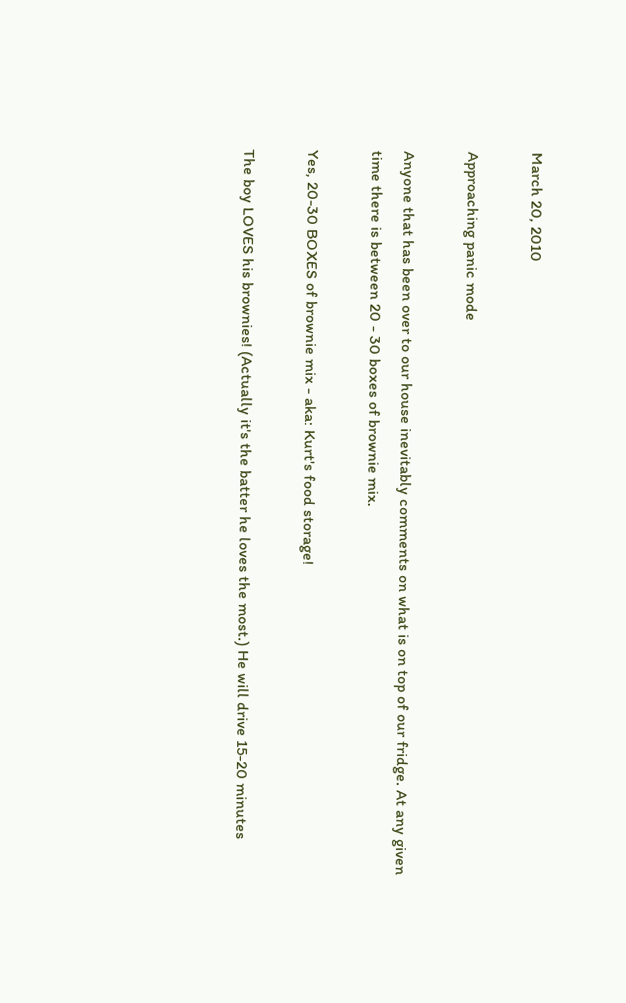March 20, 2010

Approaching panic mode

Anyone that has been over to our house inevitably comments on what is on top of our fridge. At any given time there is between 20 - 30 boxes of brownie mix.

Yes, 20-30 BOXES of brownie mix - aka: Kurt's food storage!

The boy LOVES his brownies! (Actually it's the batter he loves the most.) He will drive 15-20 minutes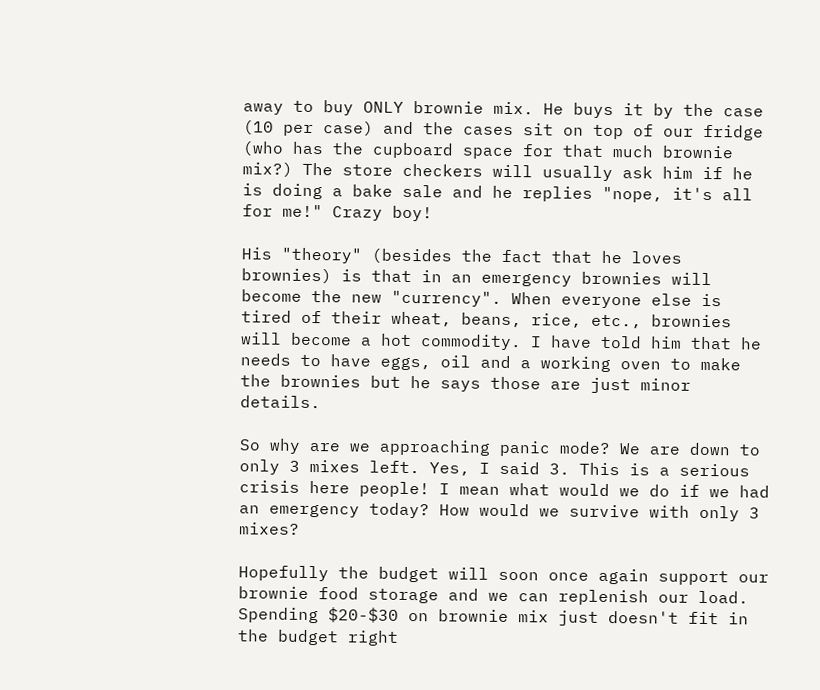away to buy ONLY brownie mix. He buys it by the case (10 per case) and the cases sit on top of our fridge (who has the cupboard space for that much brownie mix?) The store checkers will usually ask him if he is doing a bake sale and he replies "nope, it's all for me!" Crazy boy!

His "theory" (besides the fact that he loves brownies) is that in an emergency brownies will become the new "currency". When everyone else is tired of their wheat, beans, rice, etc., brownies will become a hot commodity. I have told him that he needs to have eggs, oil and a working oven to make the brownies but he says those are just minor details.

So why are we approaching panic mode? We are down to only 3 mixes left. Yes, I said 3. This is a serious crisis here people! I mean what would we do if we had an emergency today? How would we survive with only 3 mixes?

Hopefully the budget will soon once again support our brownie food storage and we can replenish our load. Spending $20-$30 on brownie mix just doesn't fit in the budget right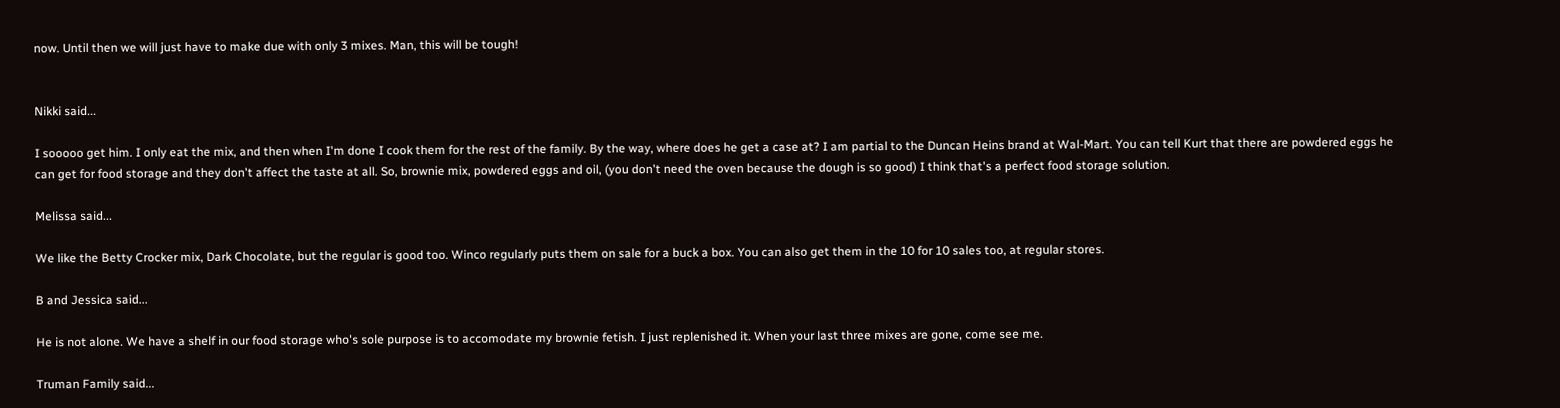now. Until then we will just have to make due with only 3 mixes. Man, this will be tough!


Nikki said...

I sooooo get him. I only eat the mix, and then when I'm done I cook them for the rest of the family. By the way, where does he get a case at? I am partial to the Duncan Heins brand at Wal-Mart. You can tell Kurt that there are powdered eggs he can get for food storage and they don't affect the taste at all. So, brownie mix, powdered eggs and oil, (you don't need the oven because the dough is so good) I think that's a perfect food storage solution.

Melissa said...

We like the Betty Crocker mix, Dark Chocolate, but the regular is good too. Winco regularly puts them on sale for a buck a box. You can also get them in the 10 for 10 sales too, at regular stores.

B and Jessica said...

He is not alone. We have a shelf in our food storage who's sole purpose is to accomodate my brownie fetish. I just replenished it. When your last three mixes are gone, come see me.

Truman Family said...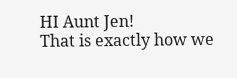HI Aunt Jen!
That is exactly how we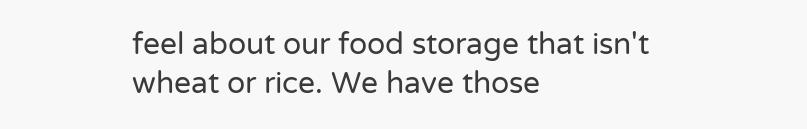feel about our food storage that isn't wheat or rice. We have those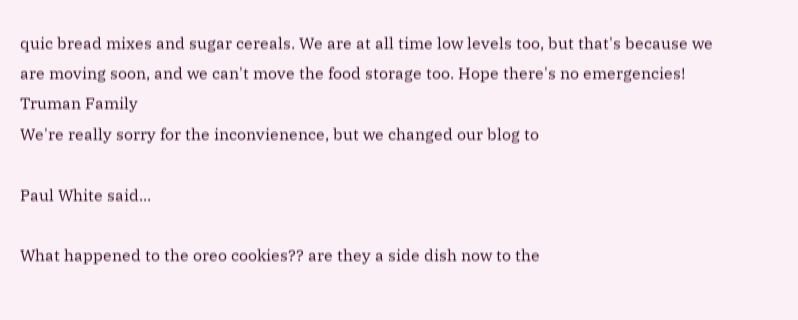quic bread mixes and sugar cereals. We are at all time low levels too, but that's because we are moving soon, and we can't move the food storage too. Hope there's no emergencies!
Truman Family
We're really sorry for the inconvienence, but we changed our blog to

Paul White said...

What happened to the oreo cookies?? are they a side dish now to the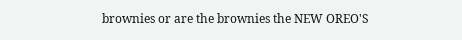brownies or are the brownies the NEW OREO'S